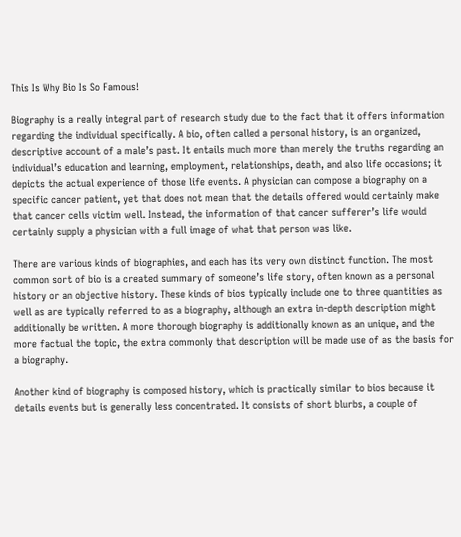This Is Why Bio Is So Famous!

Biography is a really integral part of research study due to the fact that it offers information regarding the individual specifically. A bio, often called a personal history, is an organized, descriptive account of a male’s past. It entails much more than merely the truths regarding an individual’s education and learning, employment, relationships, death, and also life occasions; it depicts the actual experience of those life events. A physician can compose a biography on a specific cancer patient, yet that does not mean that the details offered would certainly make that cancer cells victim well. Instead, the information of that cancer sufferer’s life would certainly supply a physician with a full image of what that person was like.

There are various kinds of biographies, and each has its very own distinct function. The most common sort of bio is a created summary of someone’s life story, often known as a personal history or an objective history. These kinds of bios typically include one to three quantities as well as are typically referred to as a biography, although an extra in-depth description might additionally be written. A more thorough biography is additionally known as an unique, and the more factual the topic, the extra commonly that description will be made use of as the basis for a biography.

Another kind of biography is composed history, which is practically similar to bios because it details events but is generally less concentrated. It consists of short blurbs, a couple of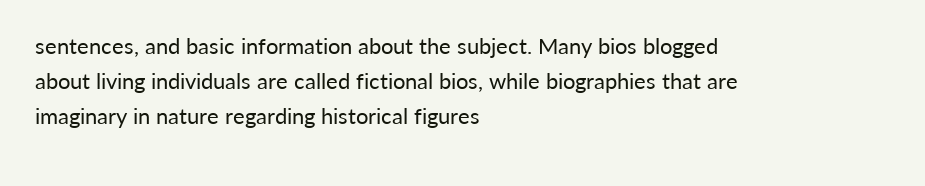sentences, and basic information about the subject. Many bios blogged about living individuals are called fictional bios, while biographies that are imaginary in nature regarding historical figures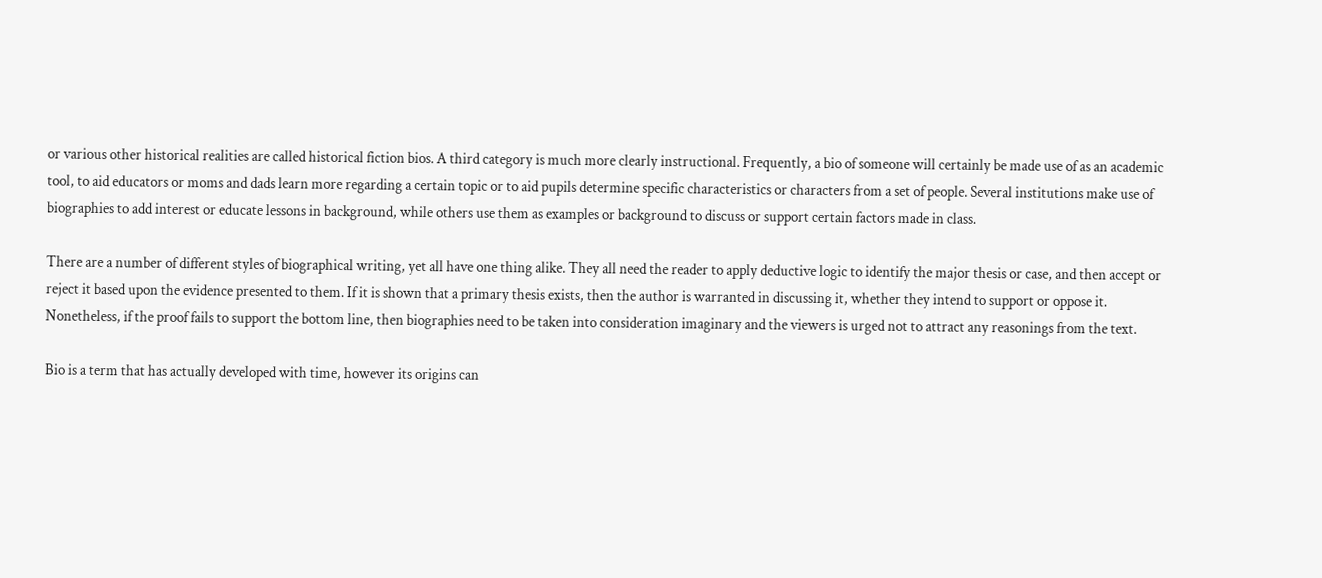or various other historical realities are called historical fiction bios. A third category is much more clearly instructional. Frequently, a bio of someone will certainly be made use of as an academic tool, to aid educators or moms and dads learn more regarding a certain topic or to aid pupils determine specific characteristics or characters from a set of people. Several institutions make use of biographies to add interest or educate lessons in background, while others use them as examples or background to discuss or support certain factors made in class.

There are a number of different styles of biographical writing, yet all have one thing alike. They all need the reader to apply deductive logic to identify the major thesis or case, and then accept or reject it based upon the evidence presented to them. If it is shown that a primary thesis exists, then the author is warranted in discussing it, whether they intend to support or oppose it. Nonetheless, if the proof fails to support the bottom line, then biographies need to be taken into consideration imaginary and the viewers is urged not to attract any reasonings from the text.

Bio is a term that has actually developed with time, however its origins can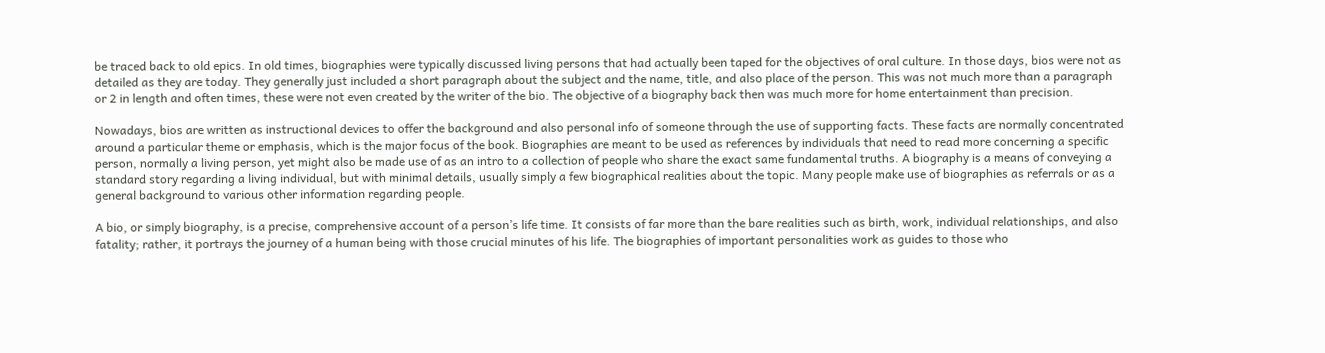be traced back to old epics. In old times, biographies were typically discussed living persons that had actually been taped for the objectives of oral culture. In those days, bios were not as detailed as they are today. They generally just included a short paragraph about the subject and the name, title, and also place of the person. This was not much more than a paragraph or 2 in length and often times, these were not even created by the writer of the bio. The objective of a biography back then was much more for home entertainment than precision.

Nowadays, bios are written as instructional devices to offer the background and also personal info of someone through the use of supporting facts. These facts are normally concentrated around a particular theme or emphasis, which is the major focus of the book. Biographies are meant to be used as references by individuals that need to read more concerning a specific person, normally a living person, yet might also be made use of as an intro to a collection of people who share the exact same fundamental truths. A biography is a means of conveying a standard story regarding a living individual, but with minimal details, usually simply a few biographical realities about the topic. Many people make use of biographies as referrals or as a general background to various other information regarding people.

A bio, or simply biography, is a precise, comprehensive account of a person’s life time. It consists of far more than the bare realities such as birth, work, individual relationships, and also fatality; rather, it portrays the journey of a human being with those crucial minutes of his life. The biographies of important personalities work as guides to those who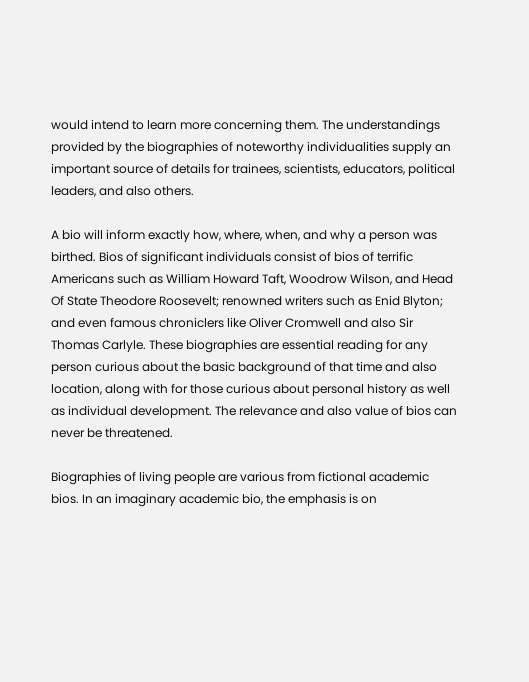would intend to learn more concerning them. The understandings provided by the biographies of noteworthy individualities supply an important source of details for trainees, scientists, educators, political leaders, and also others.

A bio will inform exactly how, where, when, and why a person was birthed. Bios of significant individuals consist of bios of terrific Americans such as William Howard Taft, Woodrow Wilson, and Head Of State Theodore Roosevelt; renowned writers such as Enid Blyton; and even famous chroniclers like Oliver Cromwell and also Sir Thomas Carlyle. These biographies are essential reading for any person curious about the basic background of that time and also location, along with for those curious about personal history as well as individual development. The relevance and also value of bios can never be threatened.

Biographies of living people are various from fictional academic bios. In an imaginary academic bio, the emphasis is on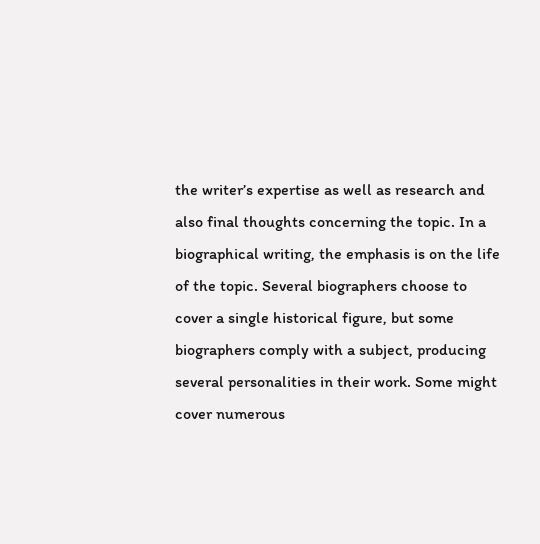the writer’s expertise as well as research and also final thoughts concerning the topic. In a biographical writing, the emphasis is on the life of the topic. Several biographers choose to cover a single historical figure, but some biographers comply with a subject, producing several personalities in their work. Some might cover numerous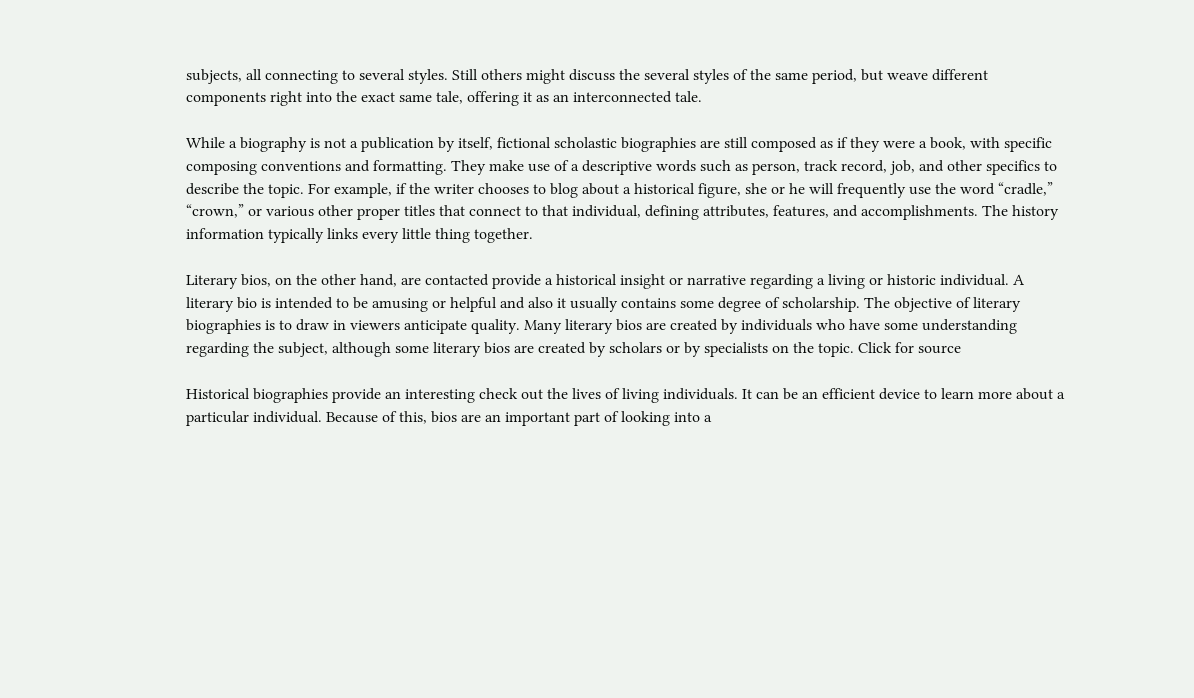subjects, all connecting to several styles. Still others might discuss the several styles of the same period, but weave different components right into the exact same tale, offering it as an interconnected tale.

While a biography is not a publication by itself, fictional scholastic biographies are still composed as if they were a book, with specific composing conventions and formatting. They make use of a descriptive words such as person, track record, job, and other specifics to describe the topic. For example, if the writer chooses to blog about a historical figure, she or he will frequently use the word “cradle,” “crown,” or various other proper titles that connect to that individual, defining attributes, features, and accomplishments. The history information typically links every little thing together.

Literary bios, on the other hand, are contacted provide a historical insight or narrative regarding a living or historic individual. A literary bio is intended to be amusing or helpful and also it usually contains some degree of scholarship. The objective of literary biographies is to draw in viewers anticipate quality. Many literary bios are created by individuals who have some understanding regarding the subject, although some literary bios are created by scholars or by specialists on the topic. Click for source

Historical biographies provide an interesting check out the lives of living individuals. It can be an efficient device to learn more about a particular individual. Because of this, bios are an important part of looking into a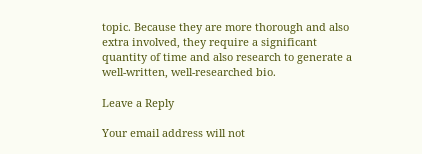topic. Because they are more thorough and also extra involved, they require a significant quantity of time and also research to generate a well-written, well-researched bio.

Leave a Reply

Your email address will not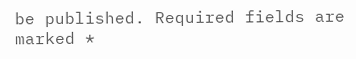be published. Required fields are marked *